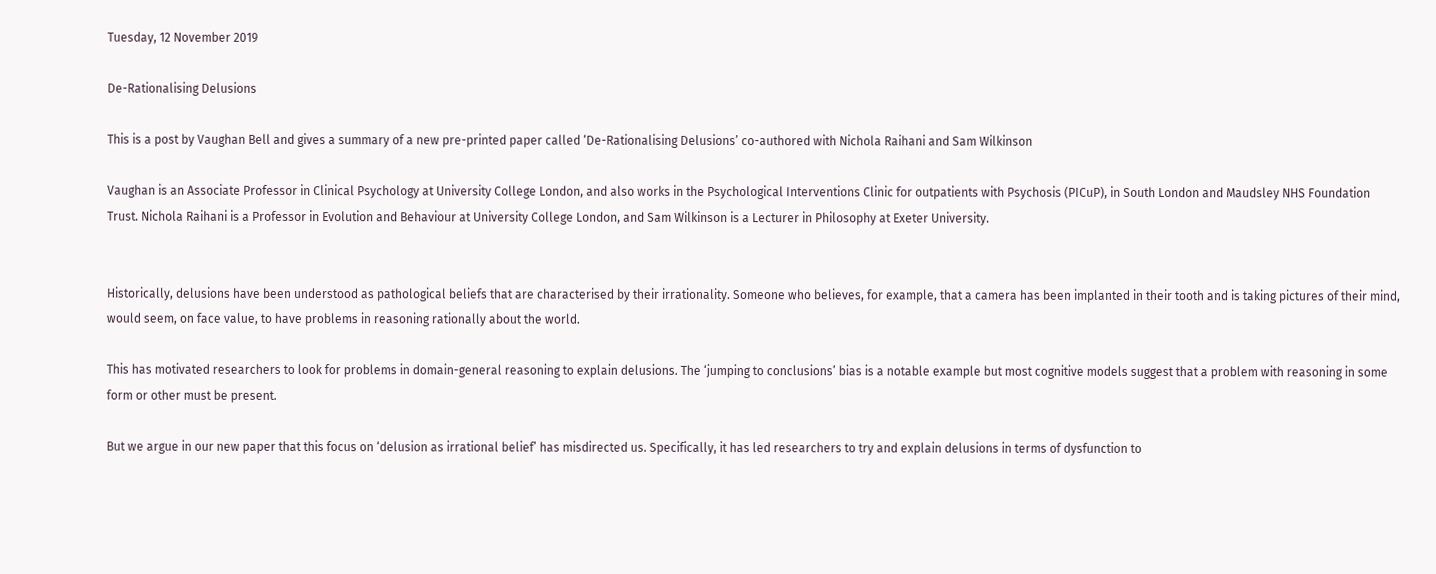Tuesday, 12 November 2019

De-Rationalising Delusions

This is a post by Vaughan Bell and gives a summary of a new pre-printed paper called ‘De-Rationalising Delusions’ co-authored with Nichola Raihani and Sam Wilkinson

Vaughan is an Associate Professor in Clinical Psychology at University College London, and also works in the Psychological Interventions Clinic for outpatients with Psychosis (PICuP), in South London and Maudsley NHS Foundation Trust. Nichola Raihani is a Professor in Evolution and Behaviour at University College London, and Sam Wilkinson is a Lecturer in Philosophy at Exeter University.


Historically, delusions have been understood as pathological beliefs that are characterised by their irrationality. Someone who believes, for example, that a camera has been implanted in their tooth and is taking pictures of their mind, would seem, on face value, to have problems in reasoning rationally about the world.

This has motivated researchers to look for problems in domain-general reasoning to explain delusions. The ‘jumping to conclusions’ bias is a notable example but most cognitive models suggest that a problem with reasoning in some form or other must be present.

But we argue in our new paper that this focus on ‘delusion as irrational belief’ has misdirected us. Specifically, it has led researchers to try and explain delusions in terms of dysfunction to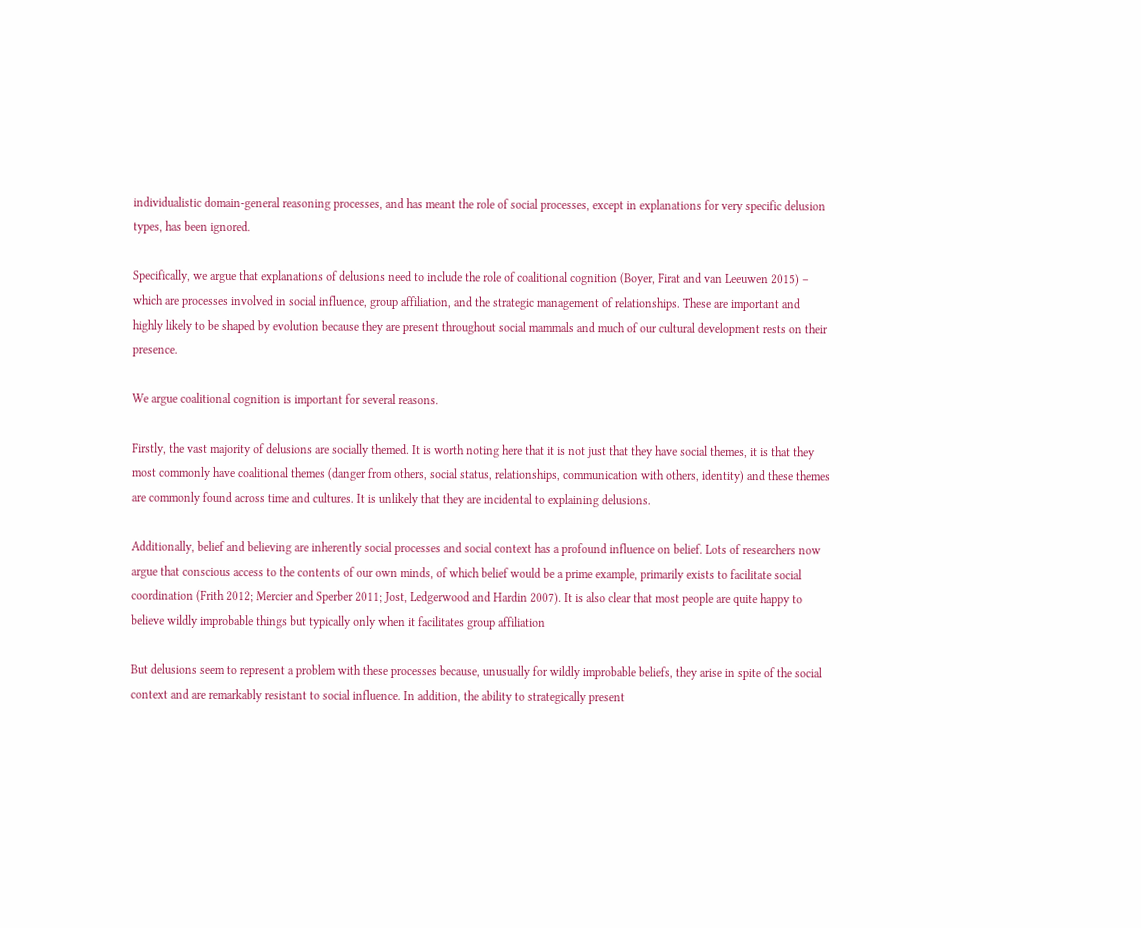individualistic domain-general reasoning processes, and has meant the role of social processes, except in explanations for very specific delusion types, has been ignored.

Specifically, we argue that explanations of delusions need to include the role of coalitional cognition (Boyer, Firat and van Leeuwen 2015) – which are processes involved in social influence, group affiliation, and the strategic management of relationships. These are important and highly likely to be shaped by evolution because they are present throughout social mammals and much of our cultural development rests on their presence.

We argue coalitional cognition is important for several reasons.

Firstly, the vast majority of delusions are socially themed. It is worth noting here that it is not just that they have social themes, it is that they most commonly have coalitional themes (danger from others, social status, relationships, communication with others, identity) and these themes are commonly found across time and cultures. It is unlikely that they are incidental to explaining delusions.

Additionally, belief and believing are inherently social processes and social context has a profound influence on belief. Lots of researchers now argue that conscious access to the contents of our own minds, of which belief would be a prime example, primarily exists to facilitate social coordination (Frith 2012; Mercier and Sperber 2011; Jost, Ledgerwood and Hardin 2007). It is also clear that most people are quite happy to believe wildly improbable things but typically only when it facilitates group affiliation

But delusions seem to represent a problem with these processes because, unusually for wildly improbable beliefs, they arise in spite of the social context and are remarkably resistant to social influence. In addition, the ability to strategically present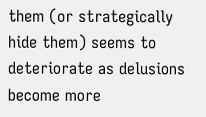them (or strategically hide them) seems to deteriorate as delusions become more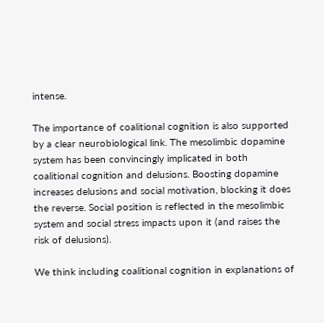intense.

The importance of coalitional cognition is also supported by a clear neurobiological link. The mesolimbic dopamine system has been convincingly implicated in both coalitional cognition and delusions. Boosting dopamine increases delusions and social motivation, blocking it does the reverse. Social position is reflected in the mesolimbic system and social stress impacts upon it (and raises the risk of delusions).

We think including coalitional cognition in explanations of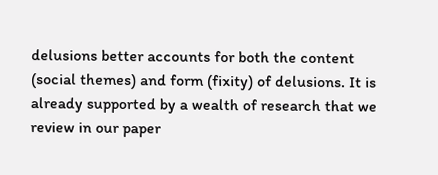delusions better accounts for both the content (social themes) and form (fixity) of delusions. It is already supported by a wealth of research that we review in our paper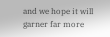and we hope it will garner far more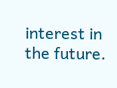interest in the future.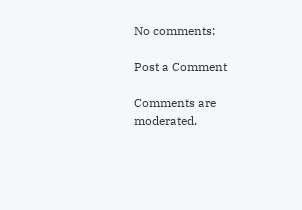No comments:

Post a Comment

Comments are moderated.